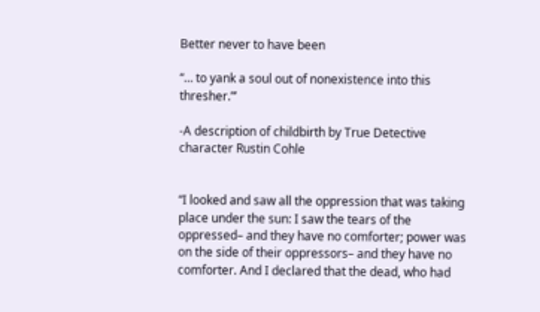Better never to have been

“… to yank a soul out of nonexistence into this thresher.”’

-A description of childbirth by True Detective character Rustin Cohle


“I looked and saw all the oppression that was taking place under the sun: I saw the tears of the oppressed– and they have no comforter; power was on the side of their oppressors– and they have no comforter. And I declared that the dead, who had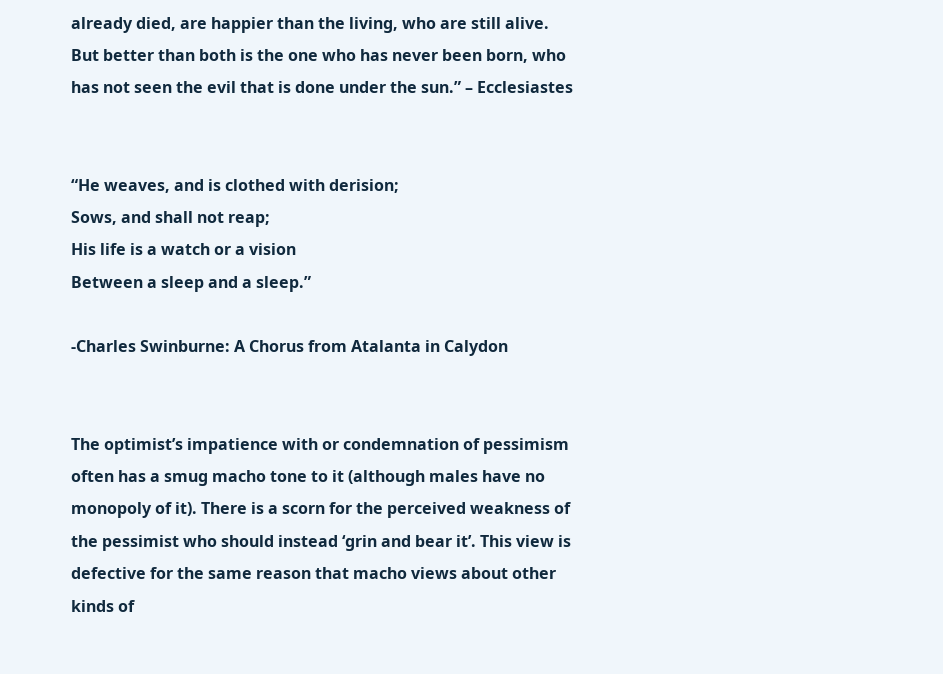already died, are happier than the living, who are still alive. But better than both is the one who has never been born, who has not seen the evil that is done under the sun.” – Ecclesiastes


“He weaves, and is clothed with derision;
Sows, and shall not reap;
His life is a watch or a vision
Between a sleep and a sleep.”

-Charles Swinburne: A Chorus from Atalanta in Calydon


The optimist’s impatience with or condemnation of pessimism often has a smug macho tone to it (although males have no monopoly of it). There is a scorn for the perceived weakness of the pessimist who should instead ‘grin and bear it’. This view is defective for the same reason that macho views about other kinds of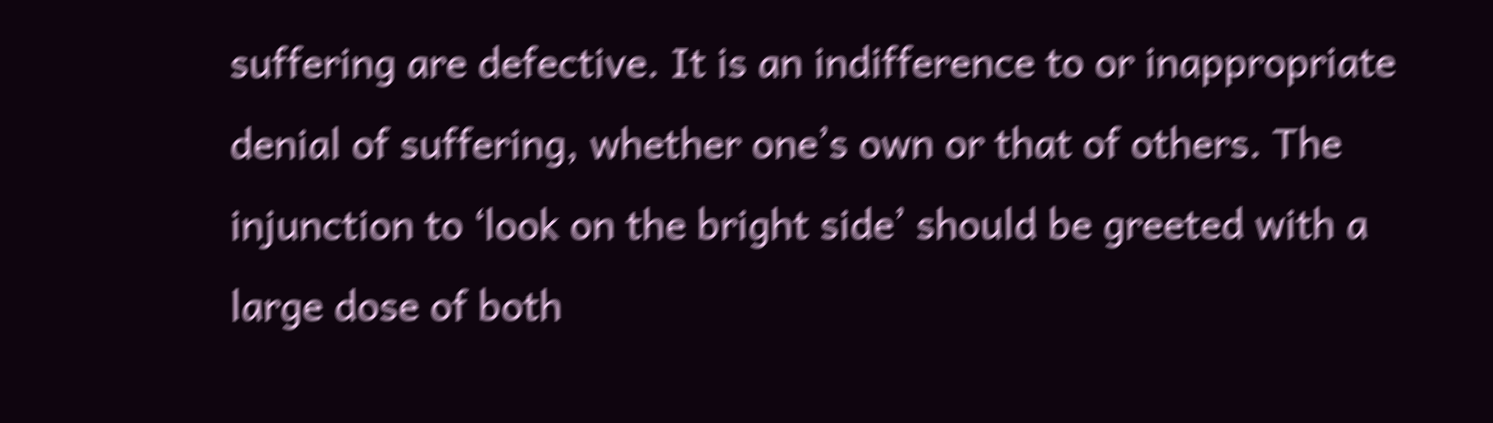suffering are defective. It is an indifference to or inappropriate denial of suffering, whether one’s own or that of others. The injunction to ‘look on the bright side’ should be greeted with a large dose of both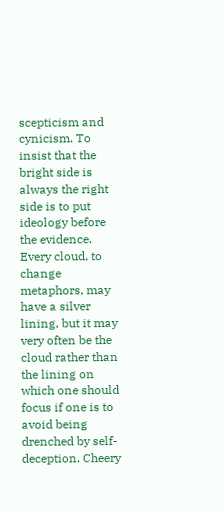scepticism and cynicism. To insist that the bright side is always the right side is to put ideology before the evidence. Every cloud, to change metaphors, may have a silver lining, but it may very often be the cloud rather than the lining on which one should focus if one is to avoid being drenched by self-deception. Cheery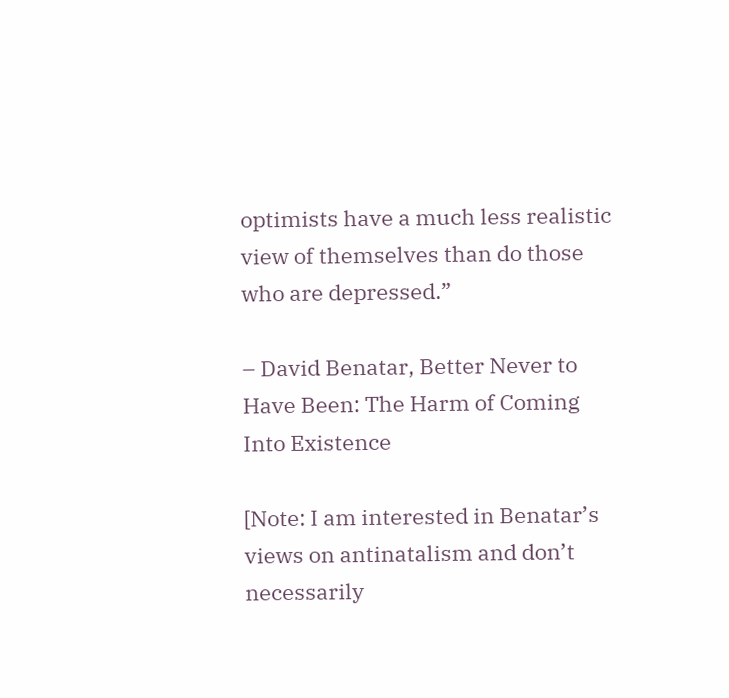optimists have a much less realistic view of themselves than do those who are depressed.”

– David Benatar, Better Never to Have Been: The Harm of Coming Into Existence

[Note: I am interested in Benatar’s views on antinatalism and don’t necessarily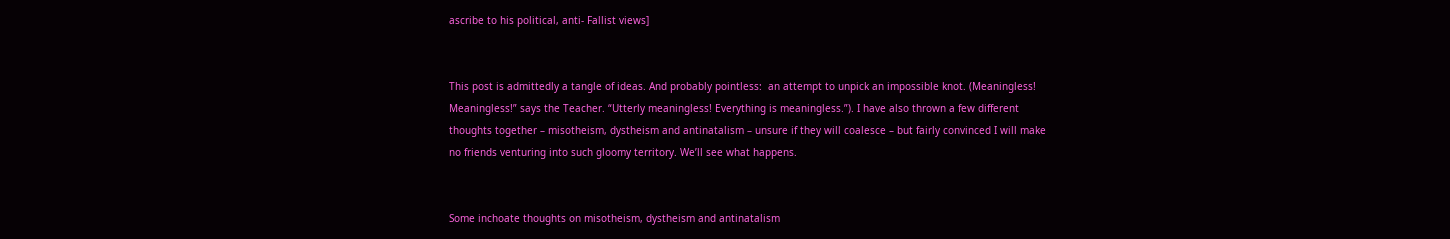ascribe to his political, anti- Fallist views]


This post is admittedly a tangle of ideas. And probably pointless:  an attempt to unpick an impossible knot. (Meaningless! Meaningless!” says the Teacher. “Utterly meaningless! Everything is meaningless.”). I have also thrown a few different thoughts together – misotheism, dystheism and antinatalism – unsure if they will coalesce – but fairly convinced I will make no friends venturing into such gloomy territory. We’ll see what happens.


Some inchoate thoughts on misotheism, dystheism and antinatalism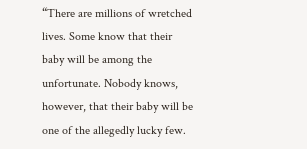“There are millions of wretched lives. Some know that their baby will be among the unfortunate. Nobody knows, however, that their baby will be one of the allegedly lucky few.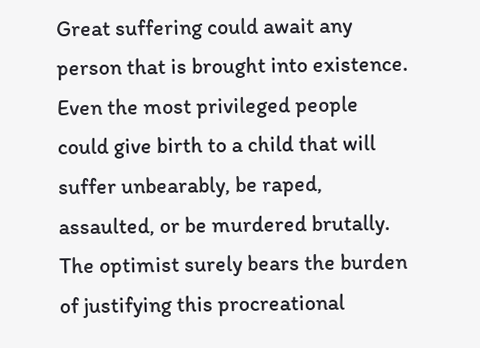Great suffering could await any person that is brought into existence. Even the most privileged people could give birth to a child that will suffer unbearably, be raped, assaulted, or be murdered brutally. The optimist surely bears the burden of justifying this procreational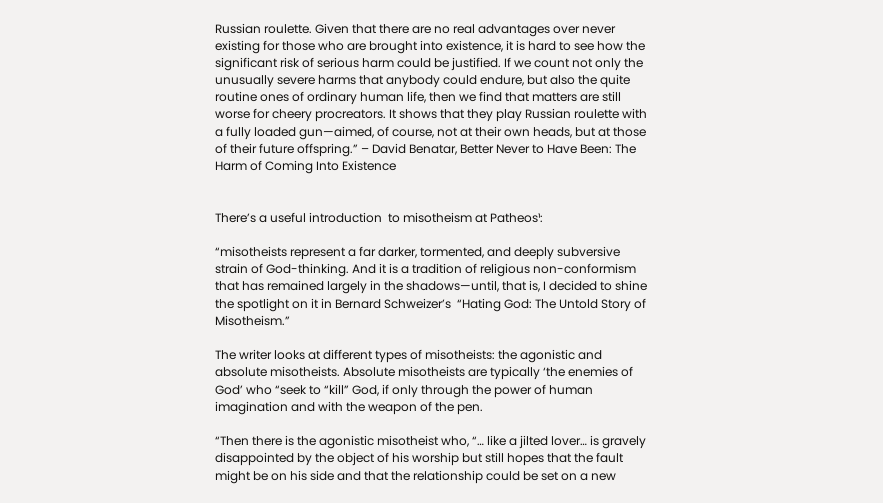Russian roulette. Given that there are no real advantages over never existing for those who are brought into existence, it is hard to see how the significant risk of serious harm could be justified. If we count not only the unusually severe harms that anybody could endure, but also the quite routine ones of ordinary human life, then we find that matters are still worse for cheery procreators. It shows that they play Russian roulette with a fully loaded gun—aimed, of course, not at their own heads, but at those of their future offspring.” – David Benatar, Better Never to Have Been: The Harm of Coming Into Existence


There’s a useful introduction  to misotheism at Patheos¹:

“misotheists represent a far darker, tormented, and deeply subversive strain of God-thinking. And it is a tradition of religious non-conformism that has remained largely in the shadows—until, that is, I decided to shine the spotlight on it in Bernard Schweizer’s  “Hating God: The Untold Story of Misotheism.”

The writer looks at different types of misotheists: the agonistic and absolute misotheists. Absolute misotheists are typically ‘the enemies of God’ who “seek to “kill” God, if only through the power of human imagination and with the weapon of the pen.

“Then there is the agonistic misotheist who, “… like a jilted lover… is gravely disappointed by the object of his worship but still hopes that the fault might be on his side and that the relationship could be set on a new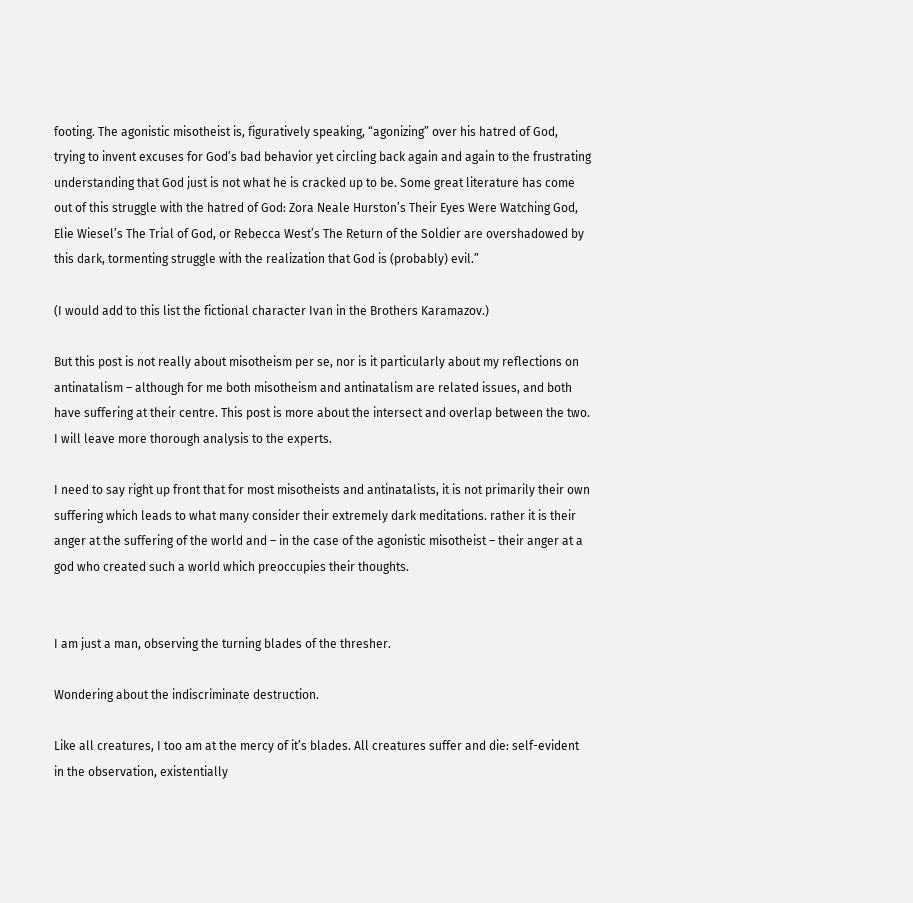footing. The agonistic misotheist is, figuratively speaking, “agonizing” over his hatred of God, trying to invent excuses for God’s bad behavior yet circling back again and again to the frustrating understanding that God just is not what he is cracked up to be. Some great literature has come out of this struggle with the hatred of God: Zora Neale Hurston’s Their Eyes Were Watching God, Elie Wiesel’s The Trial of God, or Rebecca West’s The Return of the Soldier are overshadowed by this dark, tormenting struggle with the realization that God is (probably) evil.”

(I would add to this list the fictional character Ivan in the Brothers Karamazov.)

But this post is not really about misotheism per se, nor is it particularly about my reflections on antinatalism – although for me both misotheism and antinatalism are related issues, and both have suffering at their centre. This post is more about the intersect and overlap between the two. I will leave more thorough analysis to the experts.

I need to say right up front that for most misotheists and antinatalists, it is not primarily their own suffering which leads to what many consider their extremely dark meditations. rather it is their anger at the suffering of the world and – in the case of the agonistic misotheist – their anger at a god who created such a world which preoccupies their thoughts.


I am just a man, observing the turning blades of the thresher.

Wondering about the indiscriminate destruction.

Like all creatures, I too am at the mercy of it’s blades. All creatures suffer and die: self-evident in the observation, existentially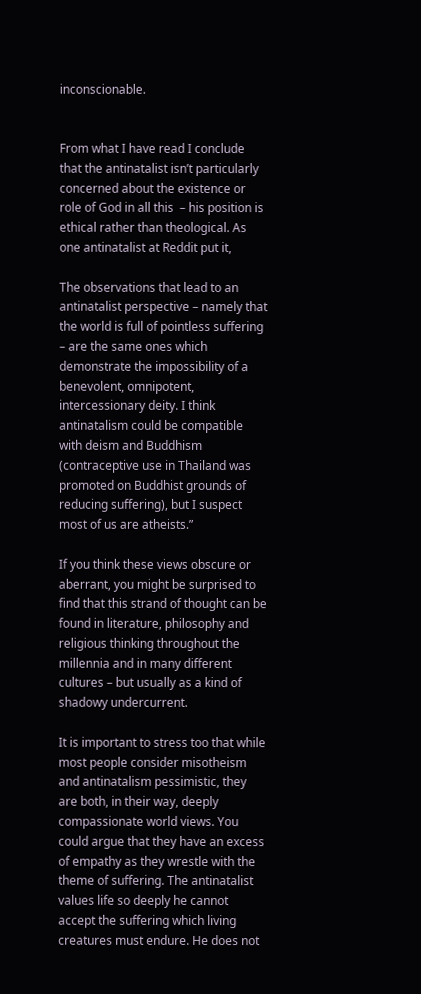inconscionable.


From what I have read I conclude that the antinatalist isn’t particularly concerned about the existence or role of God in all this  – his position is ethical rather than theological. As one antinatalist at Reddit put it,

The observations that lead to an antinatalist perspective – namely that the world is full of pointless suffering – are the same ones which demonstrate the impossibility of a benevolent, omnipotent, intercessionary deity. I think antinatalism could be compatible with deism and Buddhism (contraceptive use in Thailand was promoted on Buddhist grounds of reducing suffering), but I suspect most of us are atheists.”

If you think these views obscure or aberrant, you might be surprised to find that this strand of thought can be found in literature, philosophy and religious thinking throughout the millennia and in many different cultures – but usually as a kind of shadowy undercurrent.

It is important to stress too that while most people consider misotheism and antinatalism pessimistic, they are both, in their way, deeply compassionate world views. You could argue that they have an excess of empathy as they wrestle with the theme of suffering. The antinatalist values life so deeply he cannot accept the suffering which living creatures must endure. He does not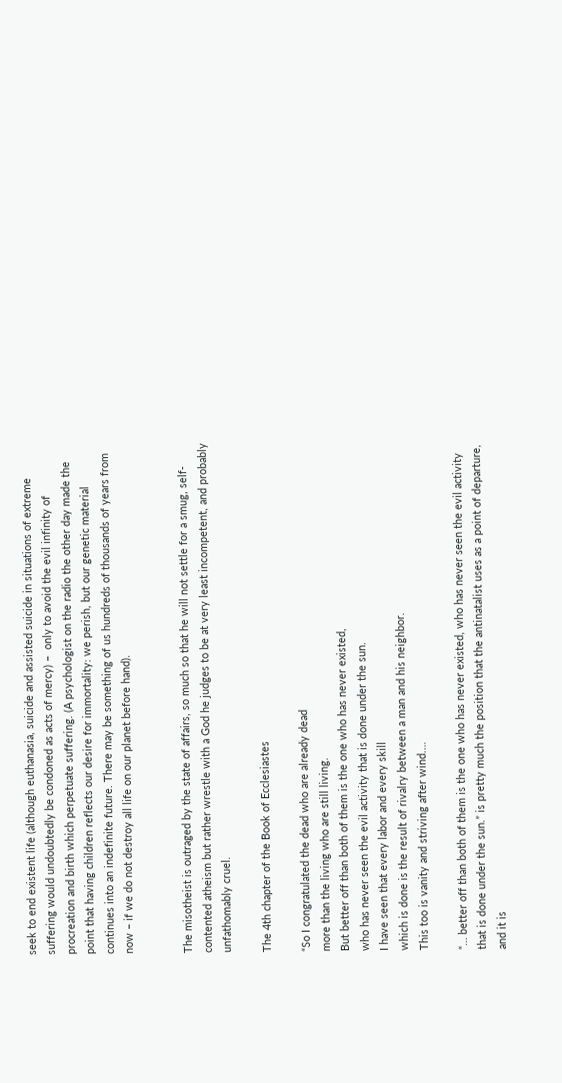seek to end existent life (although euthanasia, suicide and assisted suicide in situations of extreme suffering would undoubtedly be condoned as acts of mercy) –  only to avoid the evil infinity of procreation and birth which perpetuate suffering. (A psychologist on the radio the other day made the point that having children reflects our desire for immortality: we perish, but our genetic material continues into an indefinite future. There may be something of us hundreds of thousands of years from now – if we do not destroy all life on our planet before hand).


The misotheist is outraged by the state of affairs, so much so that he will not settle for a smug, self-contented atheism but rather wrestle with a God he judges to be at very least incompetent, and probably unfathomably cruel.

The 4th chapter of the Book of Ecclesiastes

“So I congratulated the dead who are already dead
more than the living who are still living.
But better off than both of them is the one who has never existed,
who has never seen the evil activity that is done under the sun.
I have seen that every labor and every skill
which is done is the result of rivalry between a man and his neighbor.
This too is vanity and striving after wind.…

“… better off than both of them is the one who has never existed, who has never seen the evil activity that is done under the sun.” is pretty much the position that the antinatalist uses as a point of departure, and it is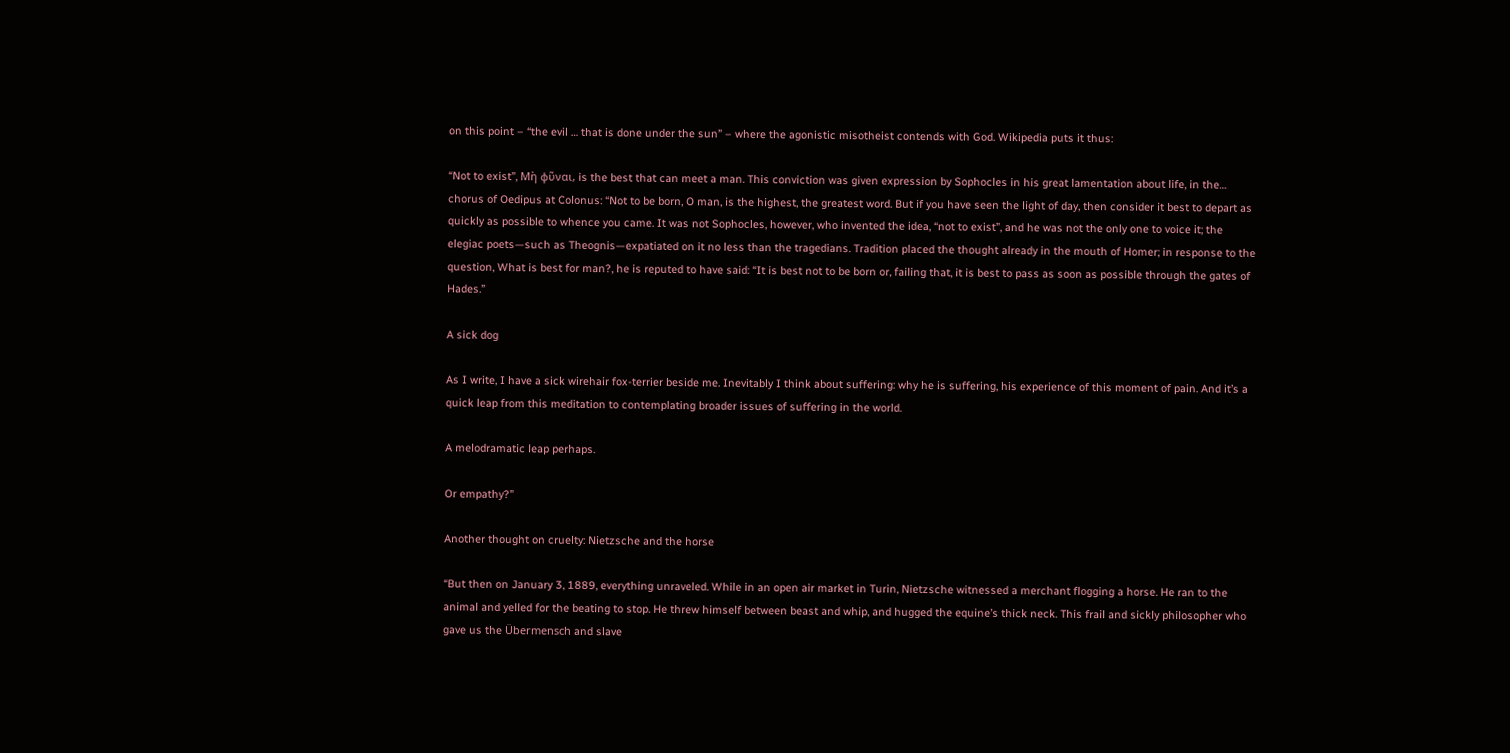on this point – “the evil … that is done under the sun” – where the agonistic misotheist contends with God. Wikipedia puts it thus:

“Not to exist”, Mὴ φῦναι, is the best that can meet a man. This conviction was given expression by Sophocles in his great lamentation about life, in the… chorus of Oedipus at Colonus: “Not to be born, O man, is the highest, the greatest word. But if you have seen the light of day, then consider it best to depart as quickly as possible to whence you came. It was not Sophocles, however, who invented the idea, “not to exist”, and he was not the only one to voice it; the elegiac poets—such as Theognis—expatiated on it no less than the tragedians. Tradition placed the thought already in the mouth of Homer; in response to the question, What is best for man?, he is reputed to have said: “It is best not to be born or, failing that, it is best to pass as soon as possible through the gates of Hades.”

A sick dog

As I write, I have a sick wirehair fox-terrier beside me. Inevitably I think about suffering: why he is suffering, his experience of this moment of pain. And it’s a quick leap from this meditation to contemplating broader issues of suffering in the world.

A melodramatic leap perhaps.

Or empathy?”

Another thought on cruelty: Nietzsche and the horse

“But then on January 3, 1889, everything unraveled. While in an open air market in Turin, Nietzsche witnessed a merchant flogging a horse. He ran to the animal and yelled for the beating to stop. He threw himself between beast and whip, and hugged the equine’s thick neck. This frail and sickly philosopher who gave us the Übermensch and slave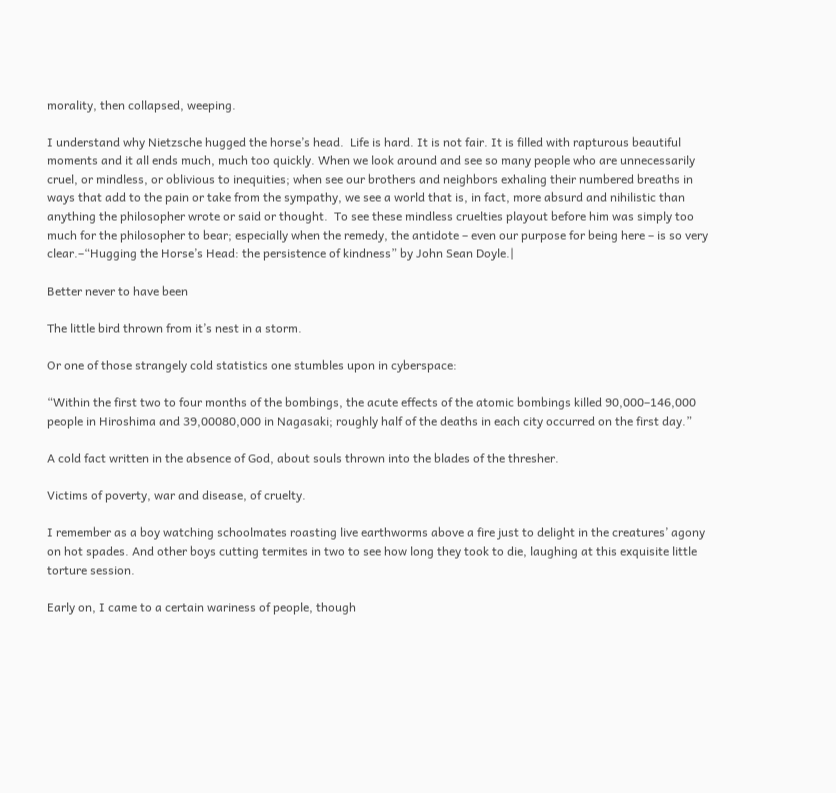morality, then collapsed, weeping.

I understand why Nietzsche hugged the horse’s head.  Life is hard. It is not fair. It is filled with rapturous beautiful moments and it all ends much, much too quickly. When we look around and see so many people who are unnecessarily cruel, or mindless, or oblivious to inequities; when see our brothers and neighbors exhaling their numbered breaths in ways that add to the pain or take from the sympathy, we see a world that is, in fact, more absurd and nihilistic than anything the philosopher wrote or said or thought.  To see these mindless cruelties playout before him was simply too much for the philosopher to bear; especially when the remedy, the antidote – even our purpose for being here – is so very clear.–“Hugging the Horse’s Head: the persistence of kindness” by John Sean Doyle.|

Better never to have been

The little bird thrown from it’s nest in a storm.

Or one of those strangely cold statistics one stumbles upon in cyberspace:

“Within the first two to four months of the bombings, the acute effects of the atomic bombings killed 90,000–146,000 people in Hiroshima and 39,00080,000 in Nagasaki; roughly half of the deaths in each city occurred on the first day.”

A cold fact written in the absence of God, about souls thrown into the blades of the thresher.

Victims of poverty, war and disease, of cruelty.

I remember as a boy watching schoolmates roasting live earthworms above a fire just to delight in the creatures’ agony on hot spades. And other boys cutting termites in two to see how long they took to die, laughing at this exquisite little torture session.

Early on, I came to a certain wariness of people, though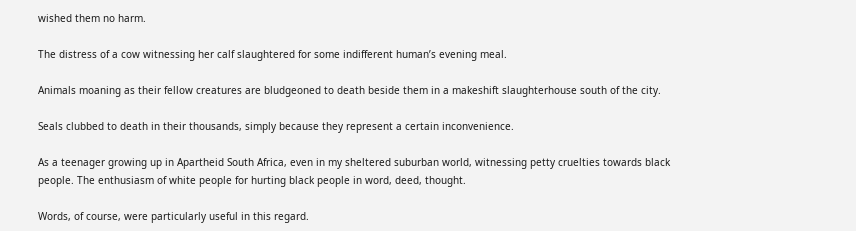wished them no harm.

The distress of a cow witnessing her calf slaughtered for some indifferent human’s evening meal.

Animals moaning as their fellow creatures are bludgeoned to death beside them in a makeshift slaughterhouse south of the city.

Seals clubbed to death in their thousands, simply because they represent a certain inconvenience.

As a teenager growing up in Apartheid South Africa, even in my sheltered suburban world, witnessing petty cruelties towards black people. The enthusiasm of white people for hurting black people in word, deed, thought.

Words, of course, were particularly useful in this regard.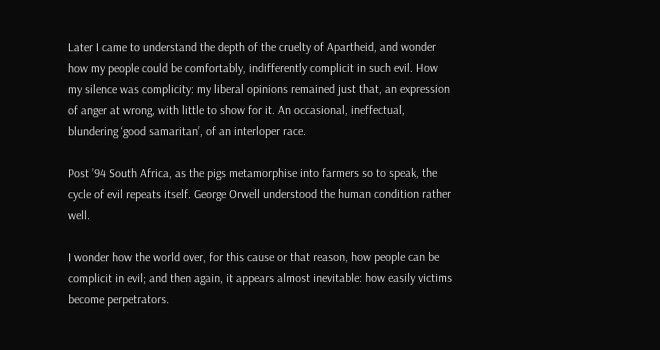Later I came to understand the depth of the cruelty of Apartheid, and wonder how my people could be comfortably, indifferently complicit in such evil. How my silence was complicity: my liberal opinions remained just that, an expression of anger at wrong, with little to show for it. An occasional, ineffectual, blundering ‘good samaritan’, of an interloper race.

Post ’94 South Africa, as the pigs metamorphise into farmers so to speak, the cycle of evil repeats itself. George Orwell understood the human condition rather well.

I wonder how the world over, for this cause or that reason, how people can be complicit in evil; and then again, it appears almost inevitable: how easily victims become perpetrators.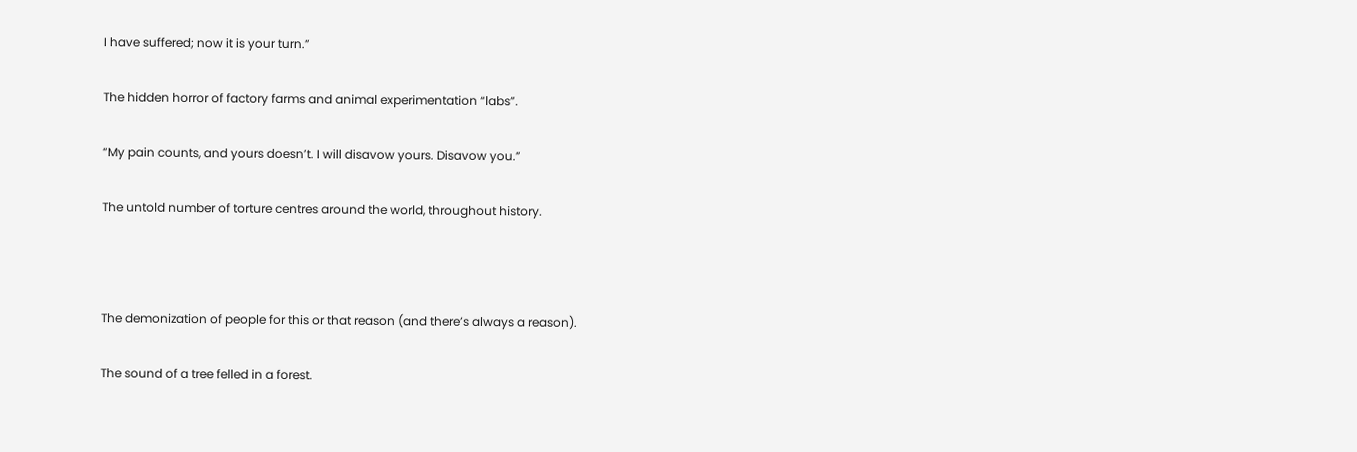I have suffered; now it is your turn.”

The hidden horror of factory farms and animal experimentation “labs”.

“My pain counts, and yours doesn’t. I will disavow yours. Disavow you.”

The untold number of torture centres around the world, throughout history.



The demonization of people for this or that reason (and there’s always a reason).

The sound of a tree felled in a forest.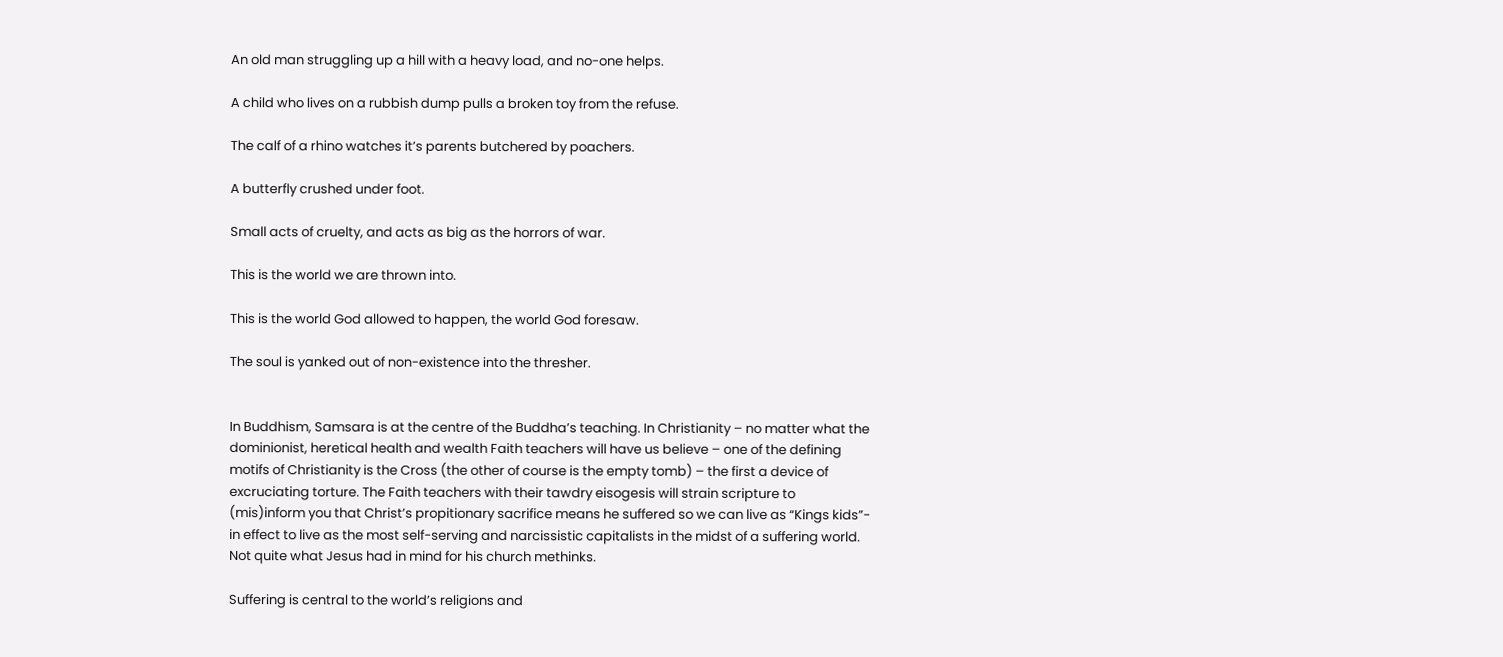An old man struggling up a hill with a heavy load, and no-one helps.

A child who lives on a rubbish dump pulls a broken toy from the refuse.

The calf of a rhino watches it’s parents butchered by poachers.

A butterfly crushed under foot.

Small acts of cruelty, and acts as big as the horrors of war.

This is the world we are thrown into.

This is the world God allowed to happen, the world God foresaw.

The soul is yanked out of non-existence into the thresher.


In Buddhism, Samsara is at the centre of the Buddha’s teaching. In Christianity – no matter what the dominionist, heretical health and wealth Faith teachers will have us believe – one of the defining motifs of Christianity is the Cross (the other of course is the empty tomb) – the first a device of excruciating torture. The Faith teachers with their tawdry eisogesis will strain scripture to (mis)inform you that Christ’s propitionary sacrifice means he suffered so we can live as “Kings kids”- in effect to live as the most self-serving and narcissistic capitalists in the midst of a suffering world. Not quite what Jesus had in mind for his church methinks.

Suffering is central to the world’s religions and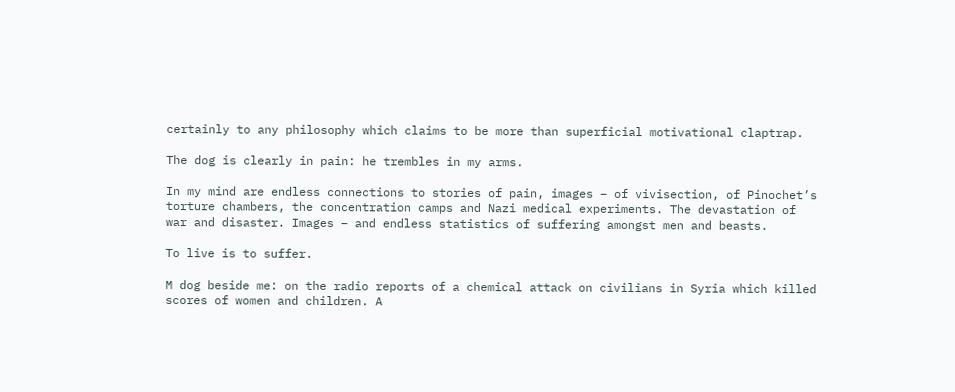certainly to any philosophy which claims to be more than superficial motivational claptrap.

The dog is clearly in pain: he trembles in my arms.

In my mind are endless connections to stories of pain, images – of vivisection, of Pinochet’s torture chambers, the concentration camps and Nazi medical experiments. The devastation of war and disaster. Images – and endless statistics of suffering amongst men and beasts.

To live is to suffer.

M dog beside me: on the radio reports of a chemical attack on civilians in Syria which killed scores of women and children. A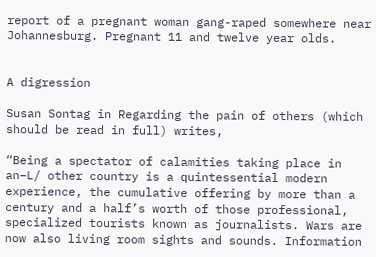report of a pregnant woman gang-raped somewhere near Johannesburg. Pregnant 11 and twelve year olds.


A digression

Susan Sontag in Regarding the pain of others (which should be read in full) writes,

“Being a spectator of calamities taking place in an–L/ other country is a quintessential modern experience, the cumulative offering by more than a century and a half’s worth of those professional, specialized tourists known as journalists. Wars are now also living room sights and sounds. Information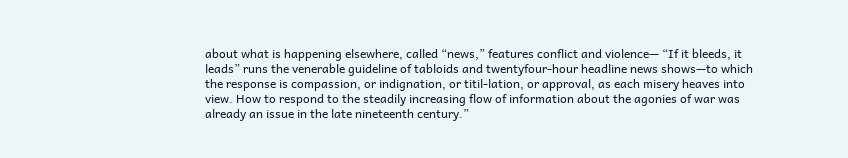about what is happening elsewhere, called “news,” features conflict and violence— “If it bleeds, it leads” runs the venerable guideline of tabloids and twentyfour-hour headline news shows—to which the response is compassion, or indignation, or titil-lation, or approval, as each misery heaves into view. How to respond to the steadily increasing flow of information about the agonies of war was already an issue in the late nineteenth century.”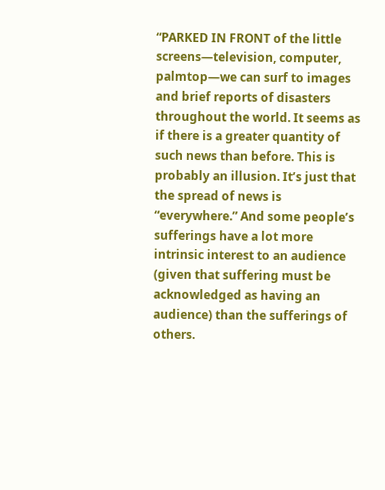“PARKED IN FRONT of the little screens—television, computer, palmtop—we can surf to images and brief reports of disasters throughout the world. It seems as if there is a greater quantity of such news than before. This is probably an illusion. It’s just that the spread of news is “everywhere.” And some people’s sufferings have a lot more intrinsic interest to an audience (given that suffering must be acknowledged as having an audience) than the sufferings of others.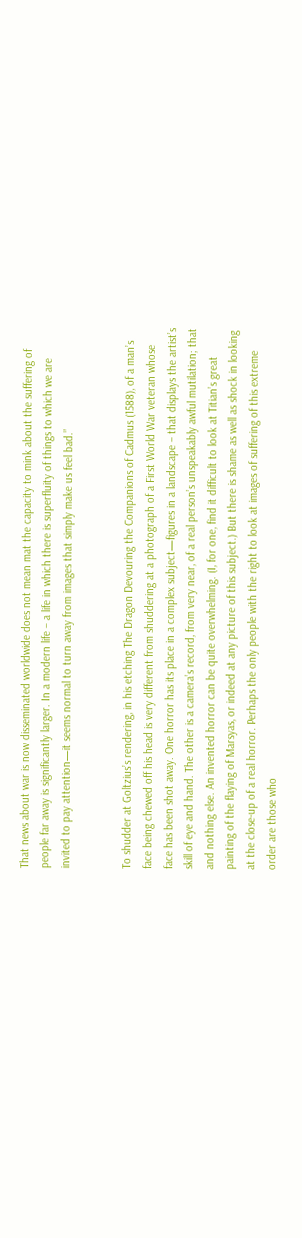That news about war is now disseminated worldwide does not mean mat the capacity to mink about the suffering of people far away is significantly larger. In a modern life – a life in which there is superfluity of things to which we are invited to pay attention—it seems normal to turn away from images that simply make us feel bad.”


To shudder at Goltzius’s rendering, in his etching The Dragon Devouring the Companions of Cadmus (1588), of a man’s face being chewed off his head is very different from shuddering at a photograph of a First World War veteran whose face has been shot away. One horror has its place in a complex subject—figures in a landscape – that displays the artist’s skill of eye and hand. The other is a camera’s record, from very near, of a real person’s unspeakably awful mutilation; that and nothing else. An invented horror can be quite overwhelming. (I, for one, find it difficult to look at Titian’s great painting of the flaying of Marsyas, or indeed at any picture of this subject.) But there is shame as well as shock in looking at the close-up of a real horror. Perhaps the only people with the right to look at images of suffering of this extreme order are those who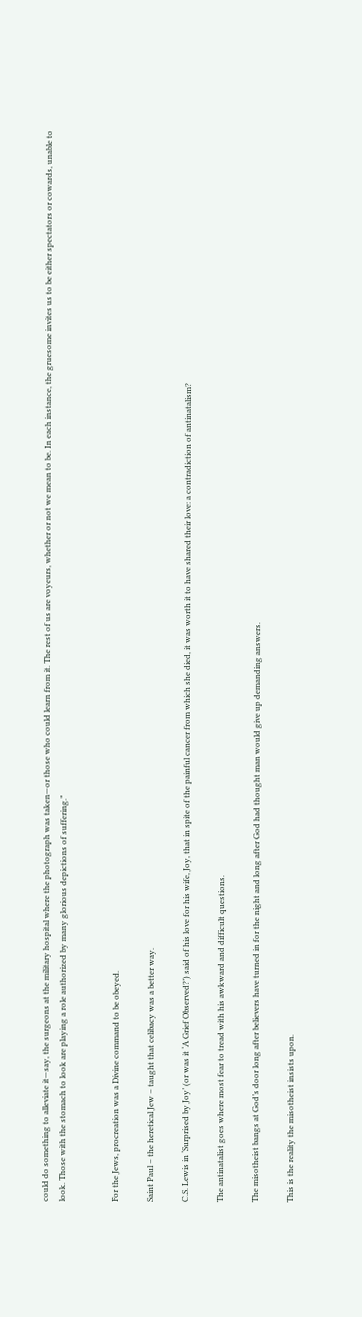could do something to alleviate it—say, the surgeons at the military hospital where the photograph was taken—or those who could learn from it. The rest of us are voyeurs, whether or not we mean to be. In each instance, the gruesome invites us to be either spectators or cowards, unable to look. Those with the stomach to look are playing a role authorized by many glorious depictions of suffering.”


For the Jews, procreation was a Divine command to be obeyed.

Saint Paul – the heretical Jew – taught that celibacy was a better way.

C.S. Lewis in ‘Surprised by Joy’ (or was it ‘A Grief Observed?’) said of his love for his wife, Joy, that in spite of the painful cancer from which she died, it was worth it to have shared their love: a contradiction of antinatalism?

The antinatalist goes where most fear to tread with his awkward and difficult questions.

The misotheist bangs at God’s door long after believers have turned in for the night and long after God had thought man would give up demanding answers.

This is the reality the misotheist insists upon.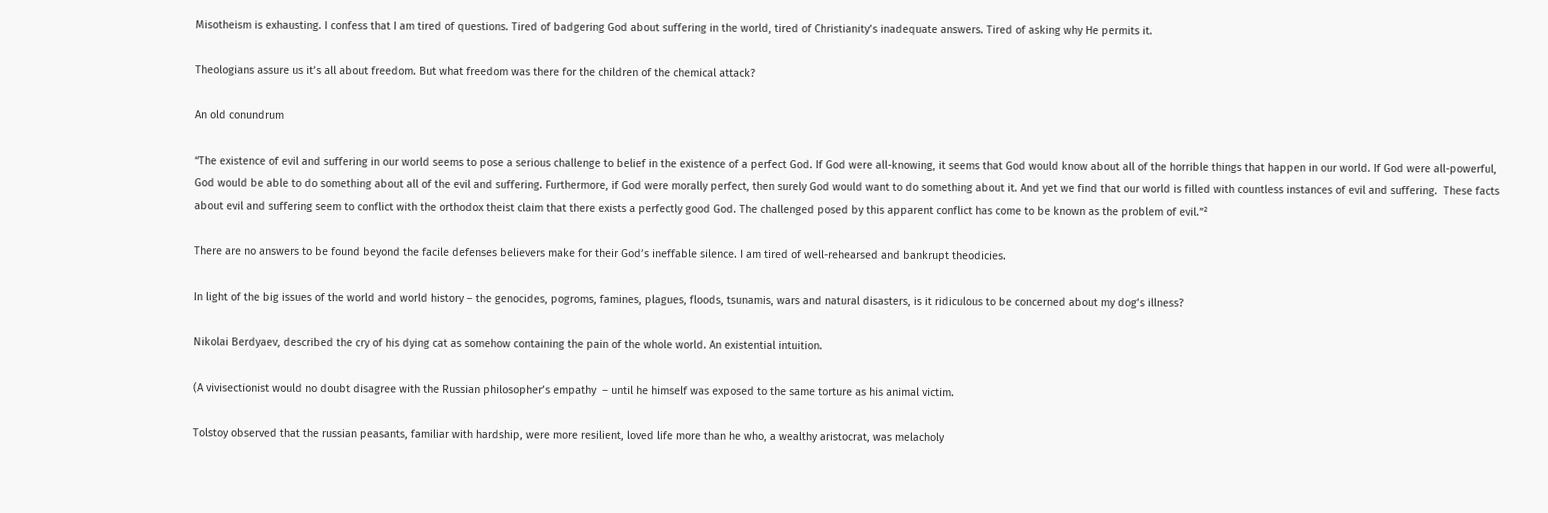Misotheism is exhausting. I confess that I am tired of questions. Tired of badgering God about suffering in the world, tired of Christianity’s inadequate answers. Tired of asking why He permits it.

Theologians assure us it’s all about freedom. But what freedom was there for the children of the chemical attack?

An old conundrum

“The existence of evil and suffering in our world seems to pose a serious challenge to belief in the existence of a perfect God. If God were all-knowing, it seems that God would know about all of the horrible things that happen in our world. If God were all-powerful, God would be able to do something about all of the evil and suffering. Furthermore, if God were morally perfect, then surely God would want to do something about it. And yet we find that our world is filled with countless instances of evil and suffering.  These facts about evil and suffering seem to conflict with the orthodox theist claim that there exists a perfectly good God. The challenged posed by this apparent conflict has come to be known as the problem of evil.”²

There are no answers to be found beyond the facile defenses believers make for their God’s ineffable silence. I am tired of well-rehearsed and bankrupt theodicies.

In light of the big issues of the world and world history – the genocides, pogroms, famines, plagues, floods, tsunamis, wars and natural disasters, is it ridiculous to be concerned about my dog’s illness?

Nikolai Berdyaev, described the cry of his dying cat as somehow containing the pain of the whole world. An existential intuition.

(A vivisectionist would no doubt disagree with the Russian philosopher’s empathy  – until he himself was exposed to the same torture as his animal victim.

Tolstoy observed that the russian peasants, familiar with hardship, were more resilient, loved life more than he who, a wealthy aristocrat, was melacholy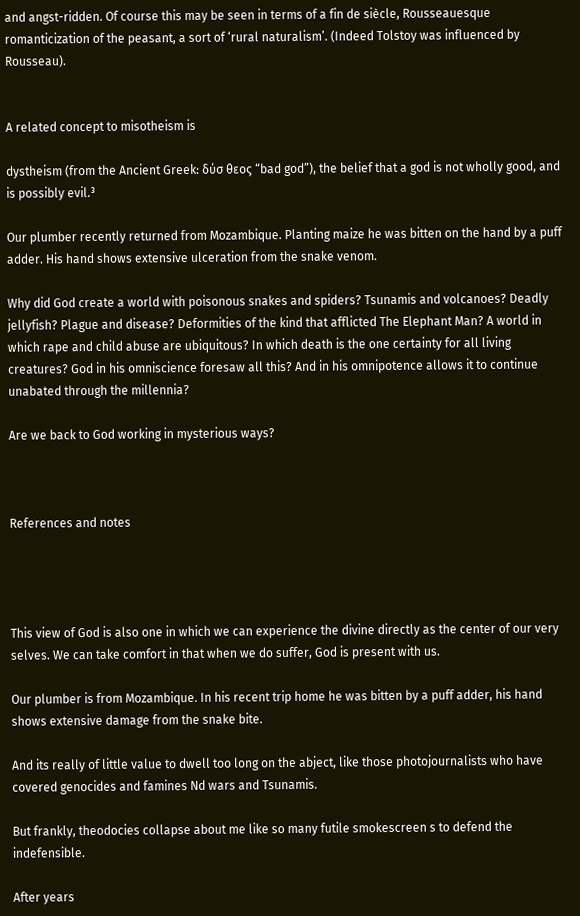and angst-ridden. Of course this may be seen in terms of a fin de siècle, Rousseauesque romanticization of the peasant, a sort of ‘rural naturalism’. (Indeed Tolstoy was influenced by Rousseau).


A related concept to misotheism is

dystheism (from the Ancient Greek: δύσ θεος “bad god”), the belief that a god is not wholly good, and is possibly evil.³

Our plumber recently returned from Mozambique. Planting maize he was bitten on the hand by a puff adder. His hand shows extensive ulceration from the snake venom.

Why did God create a world with poisonous snakes and spiders? Tsunamis and volcanoes? Deadly jellyfish? Plague and disease? Deformities of the kind that afflicted The Elephant Man? A world in which rape and child abuse are ubiquitous? In which death is the one certainty for all living creatures? God in his omniscience foresaw all this? And in his omnipotence allows it to continue unabated through the millennia?

Are we back to God working in mysterious ways?



References and notes




This view of God is also one in which we can experience the divine directly as the center of our very selves. We can take comfort in that when we do suffer, God is present with us.

Our plumber is from Mozambique. In his recent trip home he was bitten by a puff adder, his hand shows extensive damage from the snake bite.

And its really of little value to dwell too long on the abject, like those photojournalists who have covered genocides and famines Nd wars and Tsunamis.

But frankly, theodocies collapse about me like so many futile smokescreen s to defend the indefensible.

After years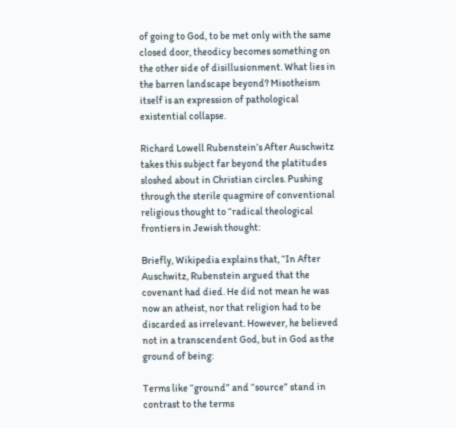of going to God, to be met only with the same closed door, theodicy becomes something on the other side of disillusionment. What lies in the barren landscape beyond? Misotheism itself is an expression of pathological existential collapse.

Richard Lowell Rubenstein’s After Auschwitz takes this subject far beyond the platitudes sloshed about in Christian circles. Pushing through the sterile quagmire of conventional religious thought to “radical theological frontiers in Jewish thought:

Briefly, Wikipedia explains that, “In After Auschwitz, Rubenstein argued that the covenant had died. He did not mean he was now an atheist, nor that religion had to be discarded as irrelevant. However, he believed not in a transcendent God, but in God as the ground of being:

Terms like “ground” and “source” stand in contrast to the terms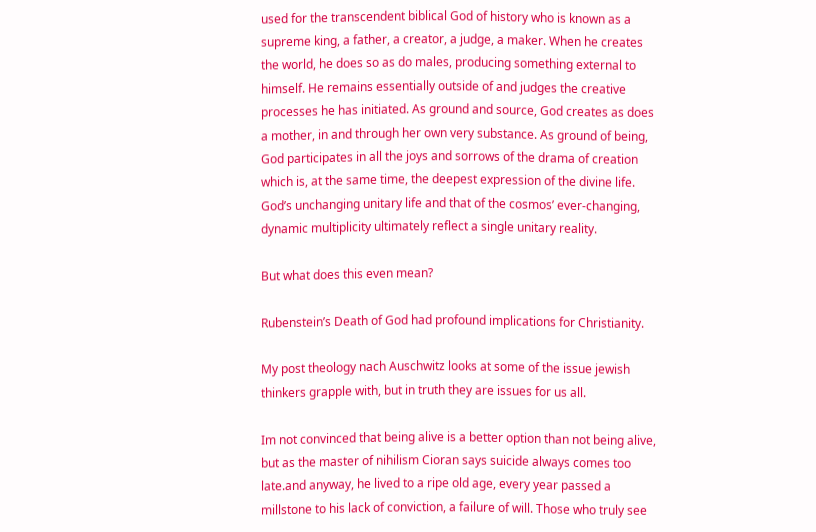used for the transcendent biblical God of history who is known as a supreme king, a father, a creator, a judge, a maker. When he creates the world, he does so as do males, producing something external to himself. He remains essentially outside of and judges the creative processes he has initiated. As ground and source, God creates as does a mother, in and through her own very substance. As ground of being, God participates in all the joys and sorrows of the drama of creation which is, at the same time, the deepest expression of the divine life. God’s unchanging unitary life and that of the cosmos’ ever-changing, dynamic multiplicity ultimately reflect a single unitary reality.

But what does this even mean?

Rubenstein’s Death of God had profound implications for Christianity.

My post theology nach Auschwitz looks at some of the issue jewish thinkers grapple with, but in truth they are issues for us all.

Im not convinced that being alive is a better option than not being alive, but as the master of nihilism Cioran says suicide always comes too late.and anyway, he lived to a ripe old age, every year passed a millstone to his lack of conviction, a failure of will. Those who truly see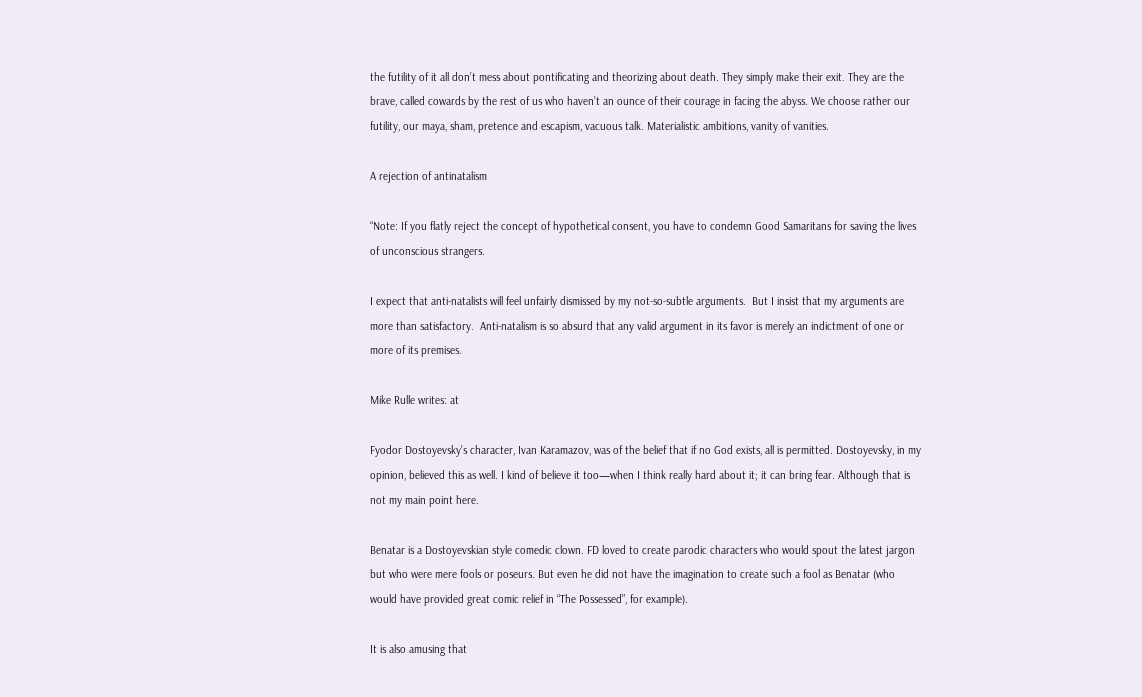the futility of it all don’t mess about pontificating and theorizing about death. They simply make their exit. They are the brave, called cowards by the rest of us who haven’t an ounce of their courage in facing the abyss. We choose rather our futility, our maya, sham, pretence and escapism, vacuous talk. Materialistic ambitions, vanity of vanities.

A rejection of antinatalism

“Note: If you flatly reject the concept of hypothetical consent, you have to condemn Good Samaritans for saving the lives of unconscious strangers.

I expect that anti-natalists will feel unfairly dismissed by my not-so-subtle arguments.  But I insist that my arguments are more than satisfactory.  Anti-natalism is so absurd that any valid argument in its favor is merely an indictment of one or more of its premises.

Mike Rulle writes: at

Fyodor Dostoyevsky’s character, Ivan Karamazov, was of the belief that if no God exists, all is permitted. Dostoyevsky, in my opinion, believed this as well. I kind of believe it too—when I think really hard about it; it can bring fear. Although that is not my main point here.

Benatar is a Dostoyevskian style comedic clown. FD loved to create parodic characters who would spout the latest jargon but who were mere fools or poseurs. But even he did not have the imagination to create such a fool as Benatar (who would have provided great comic relief in “The Possessed”, for example).

It is also amusing that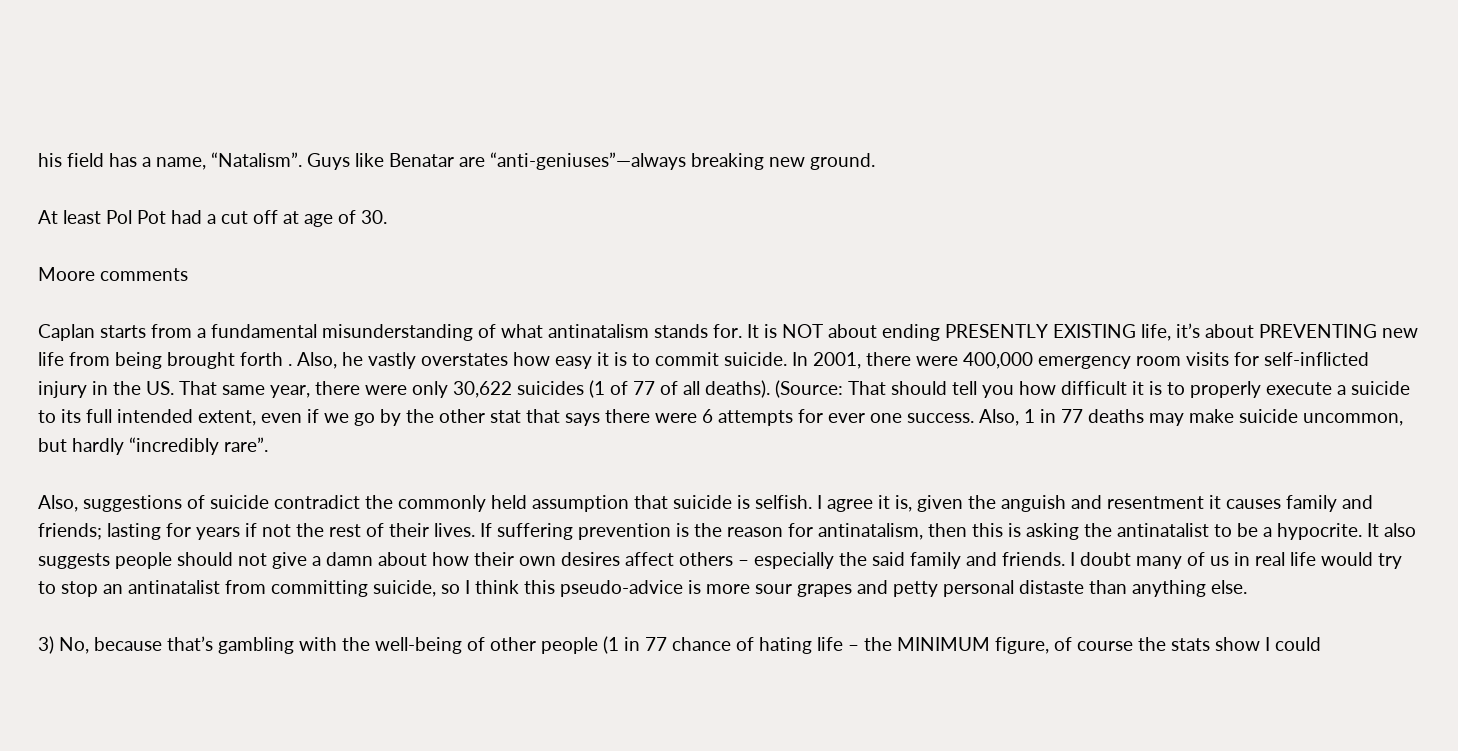his field has a name, “Natalism”. Guys like Benatar are “anti-geniuses”—always breaking new ground.

At least Pol Pot had a cut off at age of 30.

Moore comments

Caplan starts from a fundamental misunderstanding of what antinatalism stands for. It is NOT about ending PRESENTLY EXISTING life, it’s about PREVENTING new life from being brought forth . Also, he vastly overstates how easy it is to commit suicide. In 2001, there were 400,000 emergency room visits for self-inflicted injury in the US. That same year, there were only 30,622 suicides (1 of 77 of all deaths). (Source: That should tell you how difficult it is to properly execute a suicide to its full intended extent, even if we go by the other stat that says there were 6 attempts for ever one success. Also, 1 in 77 deaths may make suicide uncommon, but hardly “incredibly rare”.

Also, suggestions of suicide contradict the commonly held assumption that suicide is selfish. I agree it is, given the anguish and resentment it causes family and friends; lasting for years if not the rest of their lives. If suffering prevention is the reason for antinatalism, then this is asking the antinatalist to be a hypocrite. It also suggests people should not give a damn about how their own desires affect others – especially the said family and friends. I doubt many of us in real life would try to stop an antinatalist from committing suicide, so I think this pseudo-advice is more sour grapes and petty personal distaste than anything else.

3) No, because that’s gambling with the well-being of other people (1 in 77 chance of hating life – the MINIMUM figure, of course the stats show I could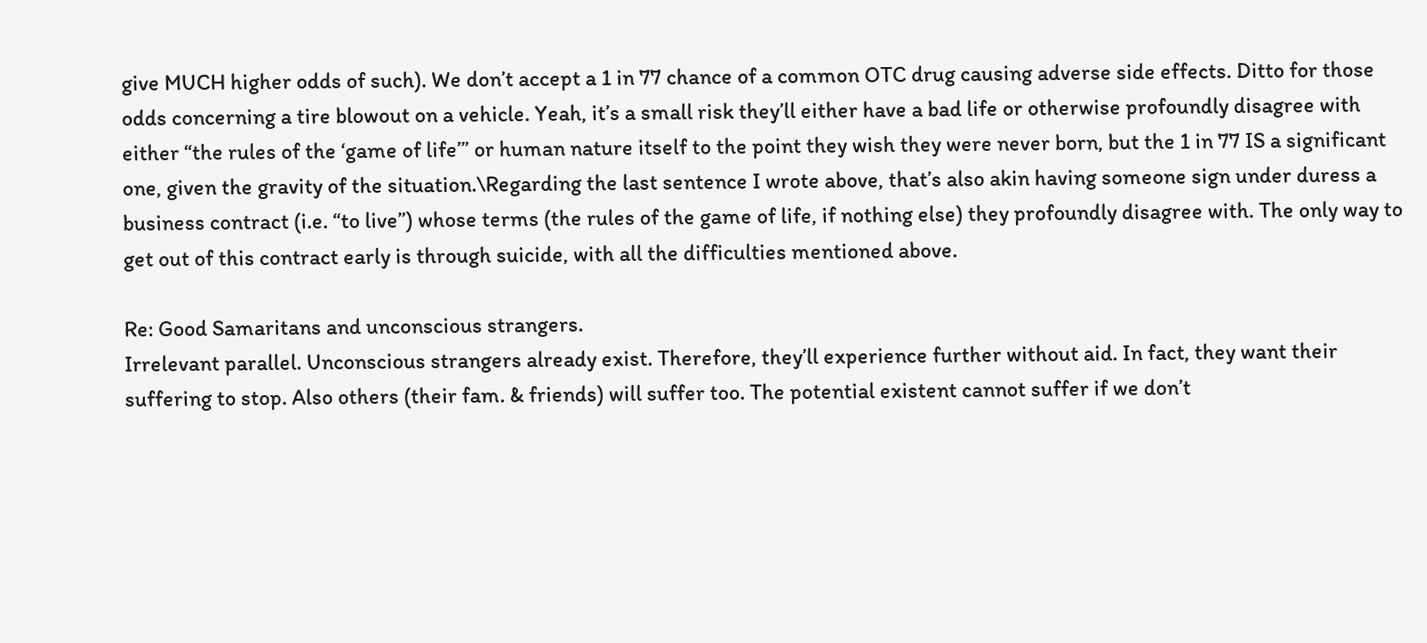give MUCH higher odds of such). We don’t accept a 1 in 77 chance of a common OTC drug causing adverse side effects. Ditto for those odds concerning a tire blowout on a vehicle. Yeah, it’s a small risk they’ll either have a bad life or otherwise profoundly disagree with either “the rules of the ‘game of life’” or human nature itself to the point they wish they were never born, but the 1 in 77 IS a significant one, given the gravity of the situation.\Regarding the last sentence I wrote above, that’s also akin having someone sign under duress a business contract (i.e. “to live”) whose terms (the rules of the game of life, if nothing else) they profoundly disagree with. The only way to get out of this contract early is through suicide, with all the difficulties mentioned above.

Re: Good Samaritans and unconscious strangers.
Irrelevant parallel. Unconscious strangers already exist. Therefore, they’ll experience further without aid. In fact, they want their suffering to stop. Also others (their fam. & friends) will suffer too. The potential existent cannot suffer if we don’t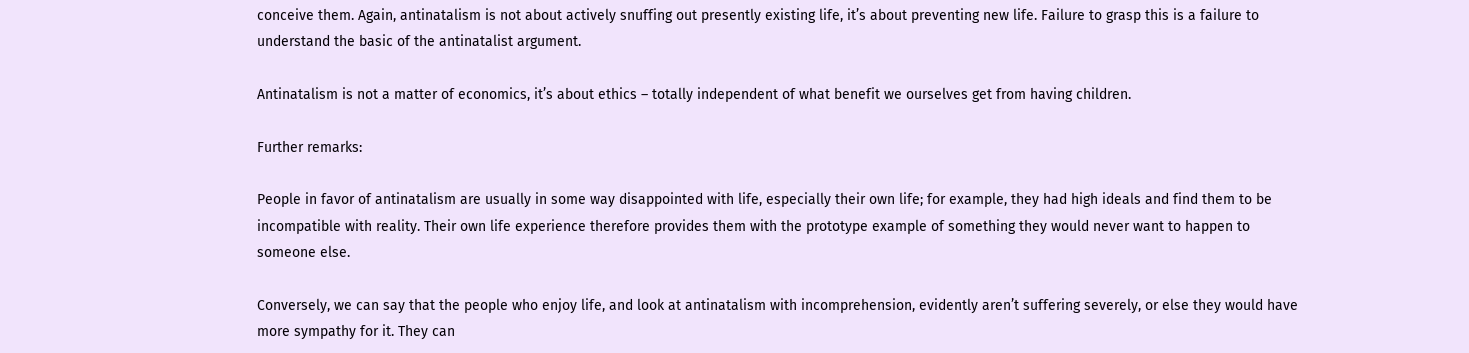conceive them. Again, antinatalism is not about actively snuffing out presently existing life, it’s about preventing new life. Failure to grasp this is a failure to understand the basic of the antinatalist argument.

Antinatalism is not a matter of economics, it’s about ethics – totally independent of what benefit we ourselves get from having children.

Further remarks:

People in favor of antinatalism are usually in some way disappointed with life, especially their own life; for example, they had high ideals and find them to be incompatible with reality. Their own life experience therefore provides them with the prototype example of something they would never want to happen to someone else.

Conversely, we can say that the people who enjoy life, and look at antinatalism with incomprehension, evidently aren’t suffering severely, or else they would have more sympathy for it. They can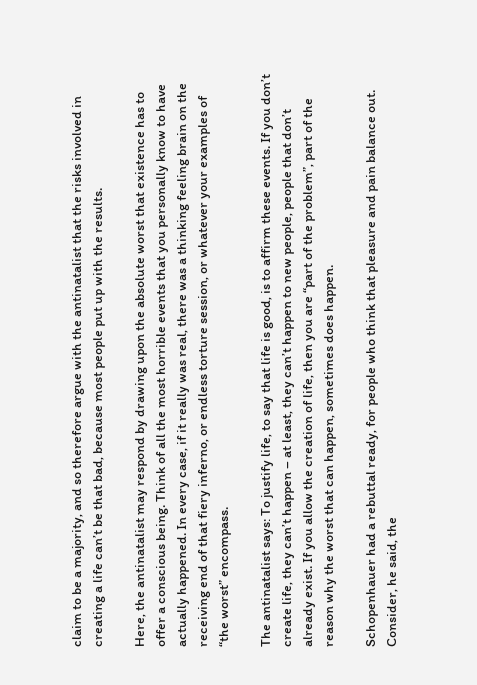claim to be a majority, and so therefore argue with the antinatalist that the risks involved in creating a life can’t be that bad, because most people put up with the results.

Here, the antinatalist may respond by drawing upon the absolute worst that existence has to offer a conscious being. Think of all the most horrible events that you personally know to have actually happened. In every case, if it really was real, there was a thinking feeling brain on the receiving end of that fiery inferno, or endless torture session, or whatever your examples of “the worst” encompass.

The antinatalist says: To justify life, to say that life is good, is to affirm these events. If you don’t create life, they can’t happen – at least, they can’t happen to new people, people that don’t already exist. If you allow the creation of life, then you are “part of the problem”, part of the reason why the worst that can happen, sometimes does happen.

Schopenhauer had a rebuttal ready, for people who think that pleasure and pain balance out. Consider, he said, the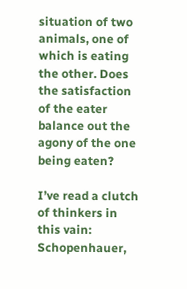situation of two animals, one of which is eating the other. Does the satisfaction of the eater balance out the agony of the one being eaten?

I’ve read a clutch of thinkers in this vain: Schopenhauer,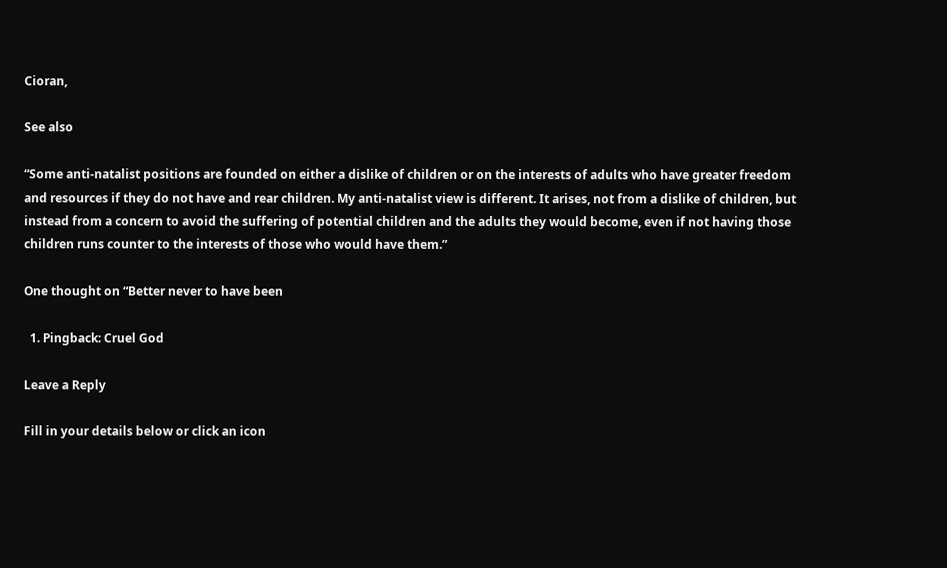Cioran,

See also

“Some anti-natalist positions are founded on either a dislike of children or on the interests of adults who have greater freedom and resources if they do not have and rear children. My anti-natalist view is different. It arises, not from a dislike of children, but instead from a concern to avoid the suffering of potential children and the adults they would become, even if not having those children runs counter to the interests of those who would have them.”

One thought on “Better never to have been

  1. Pingback: Cruel God

Leave a Reply

Fill in your details below or click an icon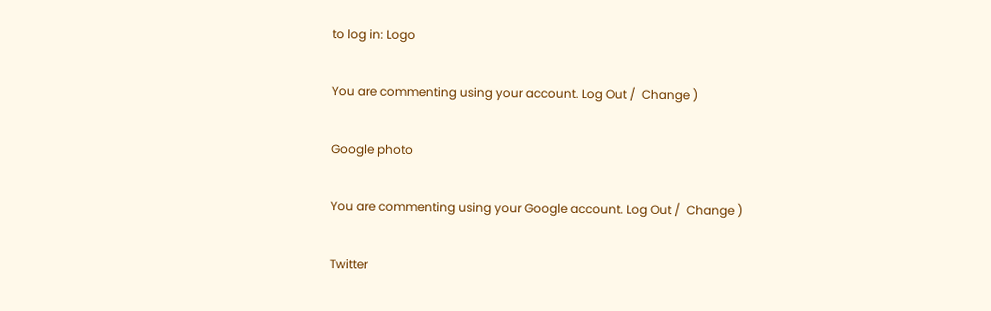to log in: Logo

You are commenting using your account. Log Out /  Change )

Google photo

You are commenting using your Google account. Log Out /  Change )

Twitter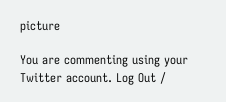picture

You are commenting using your Twitter account. Log Out /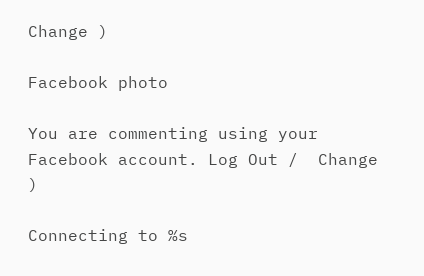Change )

Facebook photo

You are commenting using your Facebook account. Log Out /  Change )

Connecting to %s